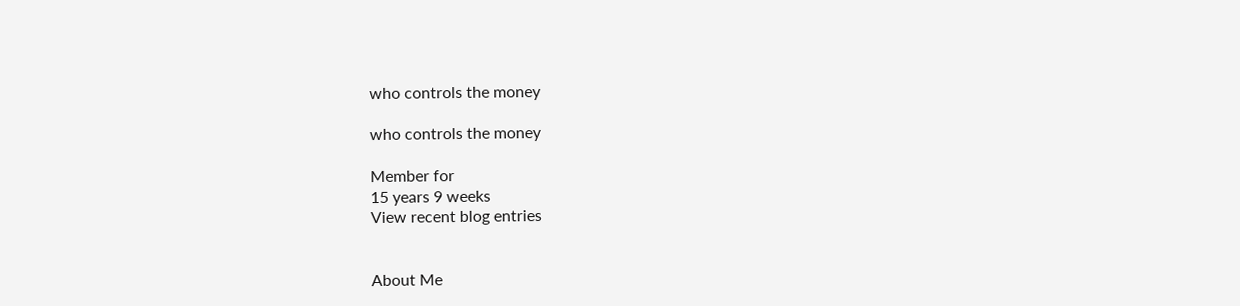who controls the money

who controls the money

Member for
15 years 9 weeks
View recent blog entries


About Me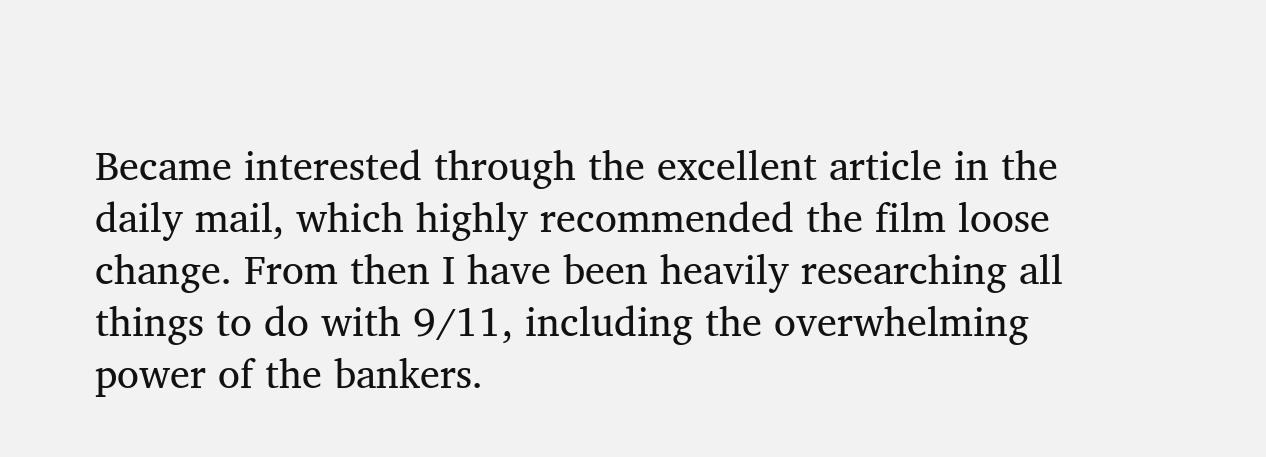Became interested through the excellent article in the daily mail, which highly recommended the film loose change. From then I have been heavily researching all things to do with 9/11, including the overwhelming power of the bankers.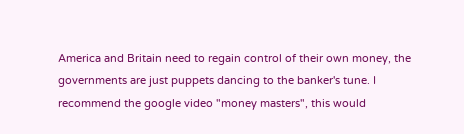America and Britain need to regain control of their own money, the governments are just puppets dancing to the banker's tune. I recommend the google video "money masters", this would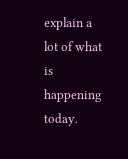explain a lot of what is happening today.